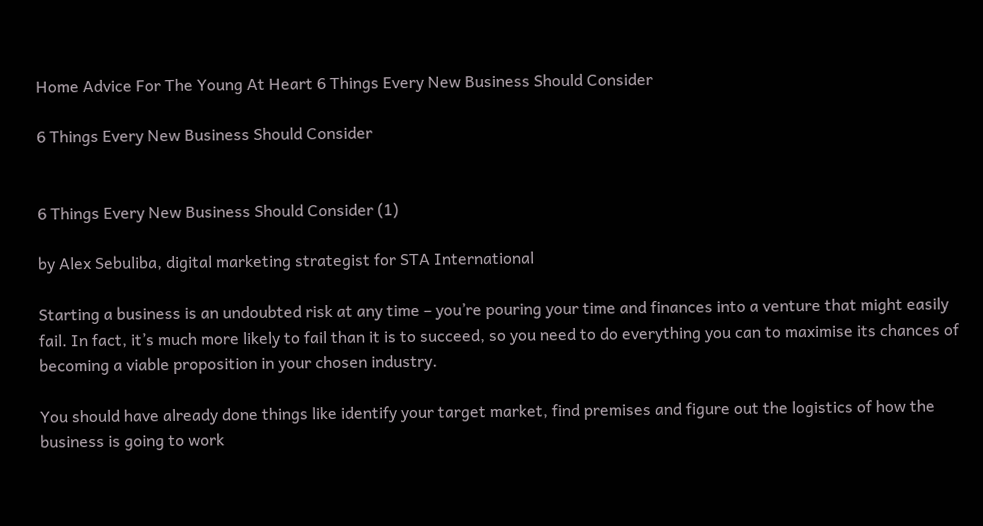Home Advice For The Young At Heart 6 Things Every New Business Should Consider

6 Things Every New Business Should Consider


6 Things Every New Business Should Consider (1)

by Alex Sebuliba, digital marketing strategist for STA International

Starting a business is an undoubted risk at any time – you’re pouring your time and finances into a venture that might easily fail. In fact, it’s much more likely to fail than it is to succeed, so you need to do everything you can to maximise its chances of becoming a viable proposition in your chosen industry.

You should have already done things like identify your target market, find premises and figure out the logistics of how the business is going to work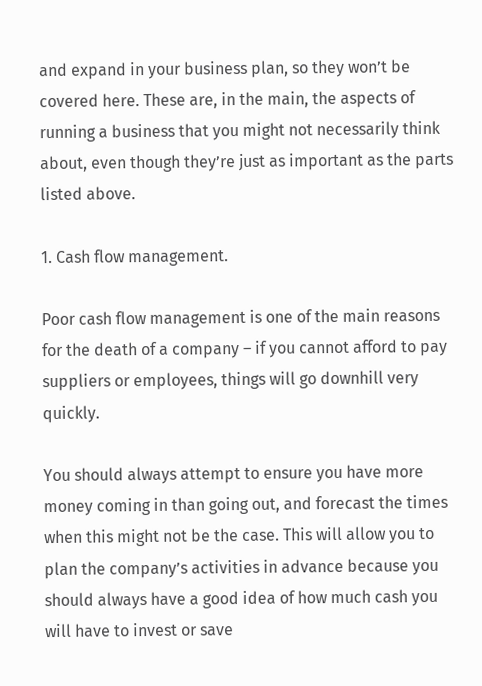and expand in your business plan, so they won’t be covered here. These are, in the main, the aspects of running a business that you might not necessarily think about, even though they’re just as important as the parts listed above.

1. Cash flow management.

Poor cash flow management is one of the main reasons for the death of a company – if you cannot afford to pay suppliers or employees, things will go downhill very quickly.

You should always attempt to ensure you have more money coming in than going out, and forecast the times when this might not be the case. This will allow you to plan the company’s activities in advance because you should always have a good idea of how much cash you will have to invest or save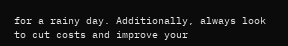for a rainy day. Additionally, always look to cut costs and improve your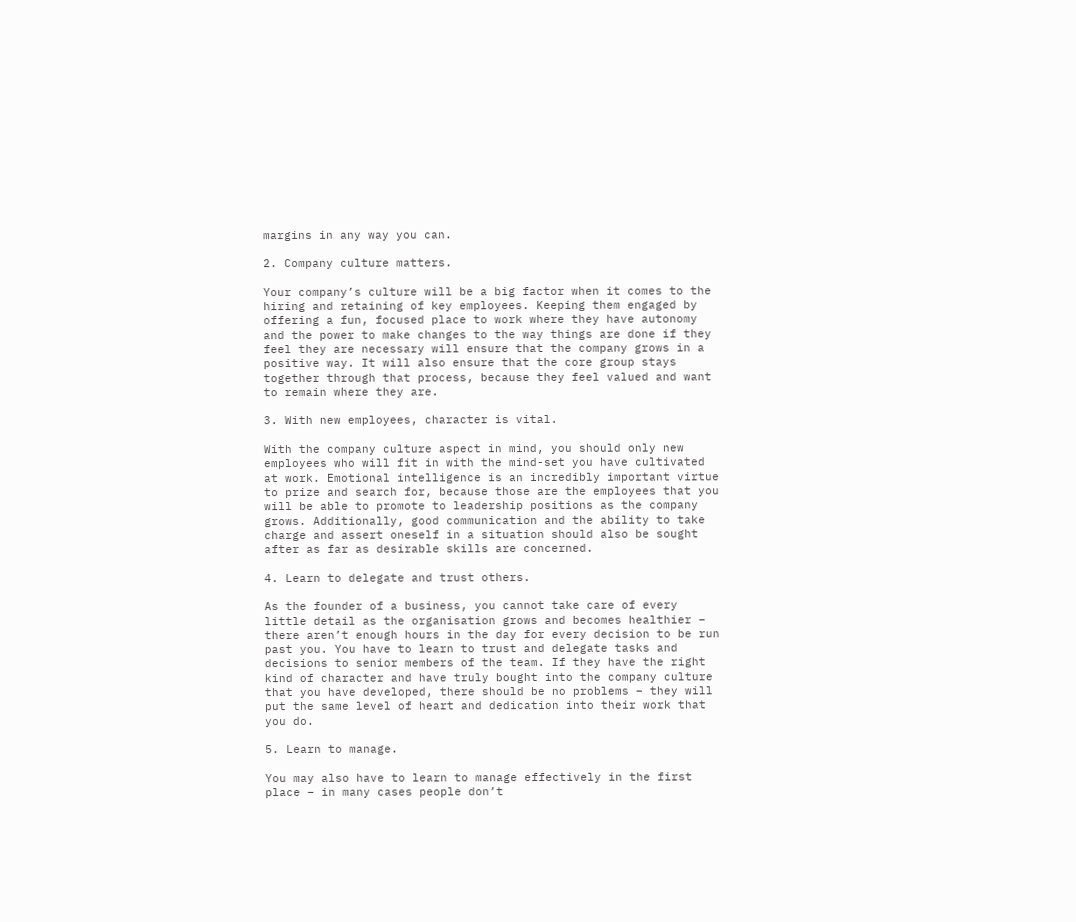margins in any way you can.

2. Company culture matters.

Your company’s culture will be a big factor when it comes to the hiring and retaining of key employees. Keeping them engaged by offering a fun, focused place to work where they have autonomy and the power to make changes to the way things are done if they feel they are necessary will ensure that the company grows in a positive way. It will also ensure that the core group stays together through that process, because they feel valued and want to remain where they are.

3. With new employees, character is vital.

With the company culture aspect in mind, you should only new employees who will fit in with the mind-set you have cultivated at work. Emotional intelligence is an incredibly important virtue to prize and search for, because those are the employees that you will be able to promote to leadership positions as the company grows. Additionally, good communication and the ability to take charge and assert oneself in a situation should also be sought after as far as desirable skills are concerned.

4. Learn to delegate and trust others.

As the founder of a business, you cannot take care of every little detail as the organisation grows and becomes healthier – there aren’t enough hours in the day for every decision to be run past you. You have to learn to trust and delegate tasks and decisions to senior members of the team. If they have the right kind of character and have truly bought into the company culture that you have developed, there should be no problems – they will put the same level of heart and dedication into their work that you do.

5. Learn to manage.

You may also have to learn to manage effectively in the first place – in many cases people don’t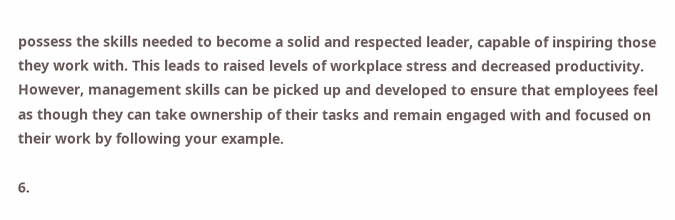possess the skills needed to become a solid and respected leader, capable of inspiring those they work with. This leads to raised levels of workplace stress and decreased productivity. However, management skills can be picked up and developed to ensure that employees feel as though they can take ownership of their tasks and remain engaged with and focused on their work by following your example.

6.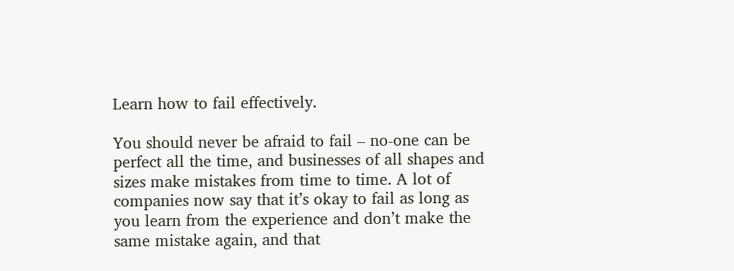Learn how to fail effectively.

You should never be afraid to fail – no-one can be perfect all the time, and businesses of all shapes and sizes make mistakes from time to time. A lot of companies now say that it’s okay to fail as long as you learn from the experience and don’t make the same mistake again, and that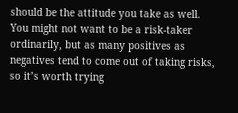should be the attitude you take as well. You might not want to be a risk-taker ordinarily, but as many positives as negatives tend to come out of taking risks, so it’s worth trying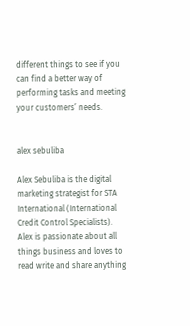different things to see if you can find a better way of performing tasks and meeting your customers’ needs.


alex sebuliba

Alex Sebuliba is the digital marketing strategist for STA International (International Credit Control Specialists). Alex is passionate about all things business and loves to read write and share anything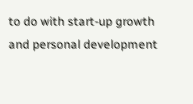to do with start-up growth and personal development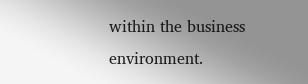within the business environment.